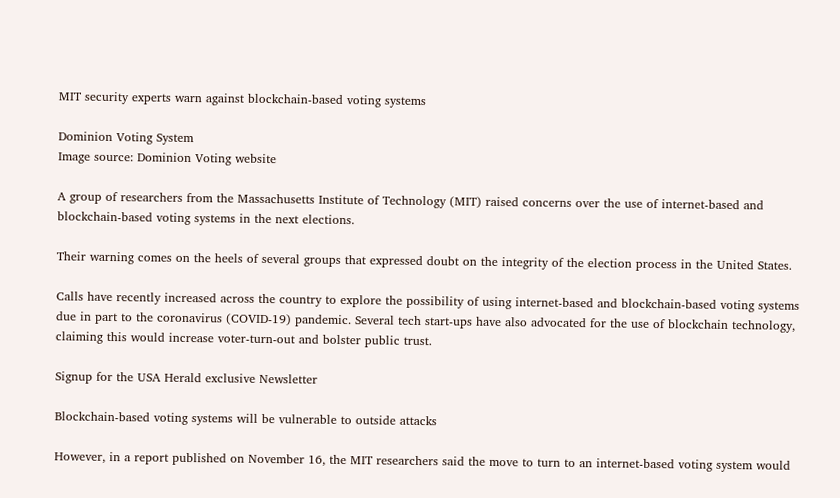MIT security experts warn against blockchain-based voting systems

Dominion Voting System
Image source: Dominion Voting website

A group of researchers from the Massachusetts Institute of Technology (MIT) raised concerns over the use of internet-based and blockchain-based voting systems in the next elections.

Their warning comes on the heels of several groups that expressed doubt on the integrity of the election process in the United States.

Calls have recently increased across the country to explore the possibility of using internet-based and blockchain-based voting systems due in part to the coronavirus (COVID-19) pandemic. Several tech start-ups have also advocated for the use of blockchain technology, claiming this would increase voter-turn-out and bolster public trust.

Signup for the USA Herald exclusive Newsletter

Blockchain-based voting systems will be vulnerable to outside attacks

However, in a report published on November 16, the MIT researchers said the move to turn to an internet-based voting system would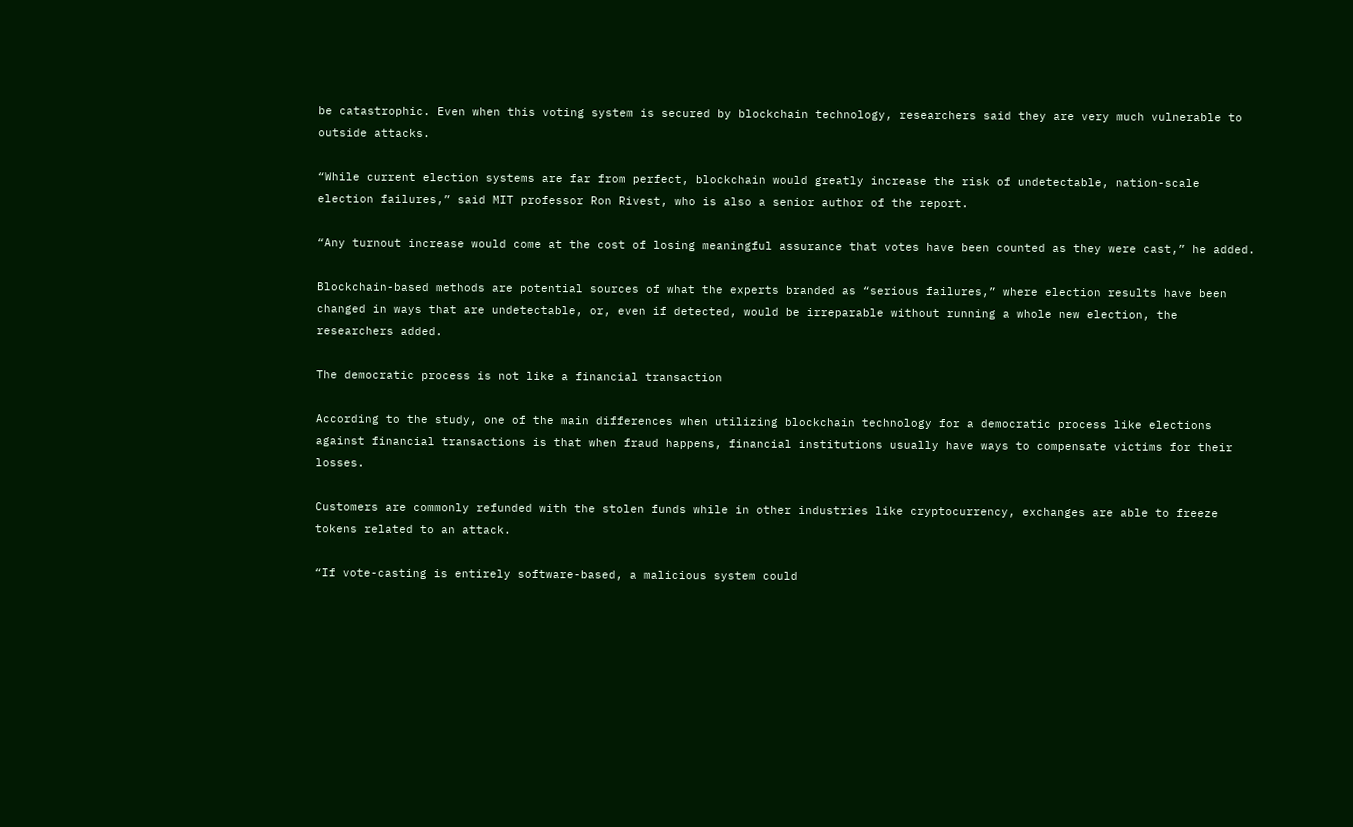be catastrophic. Even when this voting system is secured by blockchain technology, researchers said they are very much vulnerable to outside attacks.

“While current election systems are far from perfect, blockchain would greatly increase the risk of undetectable, nation-scale election failures,” said MIT professor Ron Rivest, who is also a senior author of the report.

“Any turnout increase would come at the cost of losing meaningful assurance that votes have been counted as they were cast,” he added.

Blockchain-based methods are potential sources of what the experts branded as “serious failures,” where election results have been changed in ways that are undetectable, or, even if detected, would be irreparable without running a whole new election, the researchers added.

The democratic process is not like a financial transaction

According to the study, one of the main differences when utilizing blockchain technology for a democratic process like elections against financial transactions is that when fraud happens, financial institutions usually have ways to compensate victims for their losses.

Customers are commonly refunded with the stolen funds while in other industries like cryptocurrency, exchanges are able to freeze tokens related to an attack.

“If vote-casting is entirely software-based, a malicious system could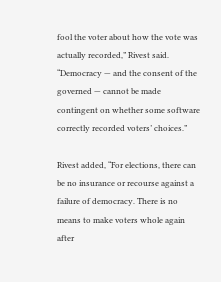fool the voter about how the vote was actually recorded,” Rivest said. “Democracy — and the consent of the governed — cannot be made contingent on whether some software correctly recorded voters’ choices.”

Rivest added, “For elections, there can be no insurance or recourse against a failure of democracy. There is no means to make voters whole again after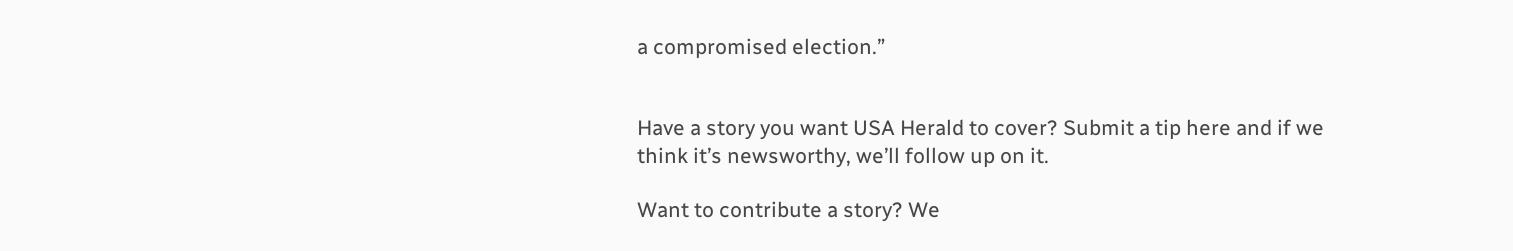a compromised election.”


Have a story you want USA Herald to cover? Submit a tip here and if we think it’s newsworthy, we’ll follow up on it.

Want to contribute a story? We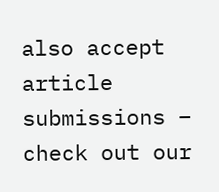also accept article submissions – check out our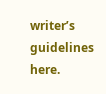writer’s guidelines here.